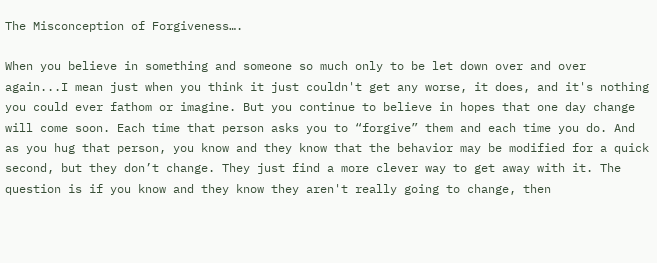The Misconception of Forgiveness….

When you believe in something and someone so much only to be let down over and over again...I mean just when you think it just couldn't get any worse, it does, and it's nothing you could ever fathom or imagine. But you continue to believe in hopes that one day change will come soon. Each time that person asks you to “forgive” them and each time you do. And as you hug that person, you know and they know that the behavior may be modified for a quick second, but they don’t change. They just find a more clever way to get away with it. The question is if you know and they know they aren't really going to change, then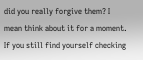did you really forgive them? I mean think about it for a moment. If you still find yourself checking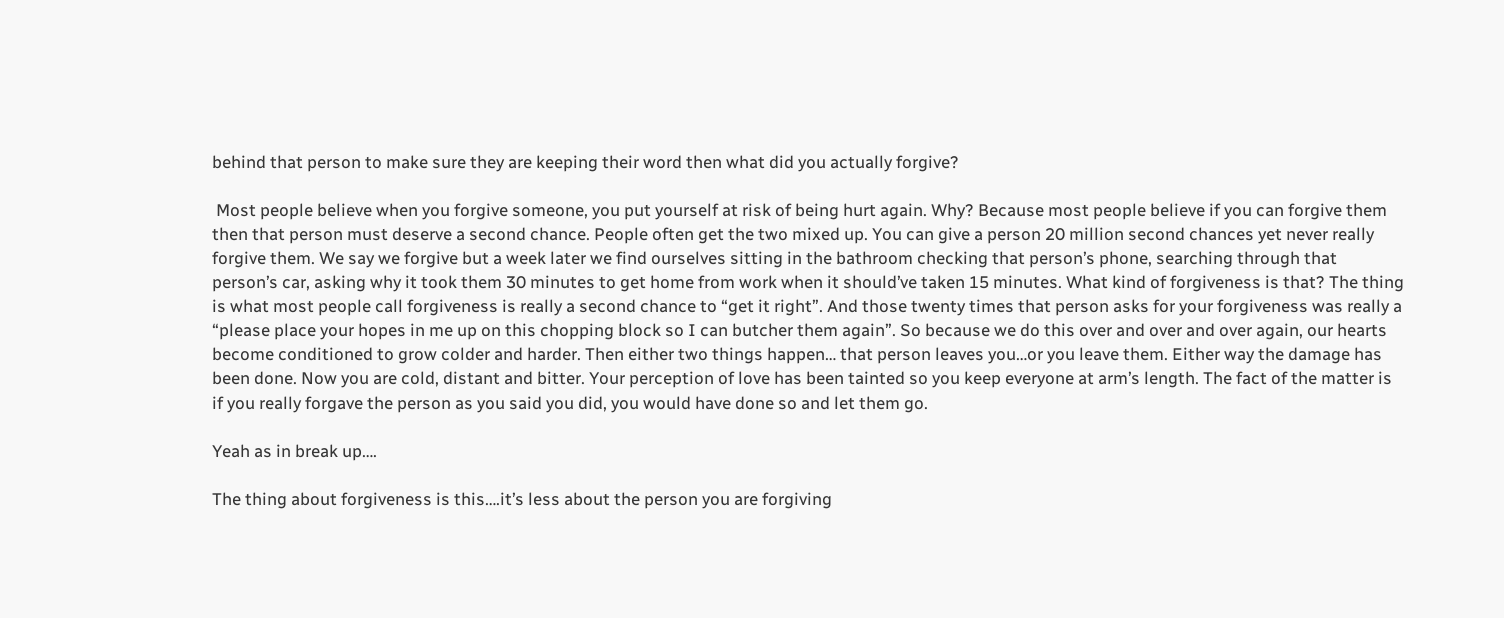behind that person to make sure they are keeping their word then what did you actually forgive?

 Most people believe when you forgive someone, you put yourself at risk of being hurt again. Why? Because most people believe if you can forgive them then that person must deserve a second chance. People often get the two mixed up. You can give a person 20 million second chances yet never really forgive them. We say we forgive but a week later we find ourselves sitting in the bathroom checking that person’s phone, searching through that person’s car, asking why it took them 30 minutes to get home from work when it should’ve taken 15 minutes. What kind of forgiveness is that? The thing is what most people call forgiveness is really a second chance to “get it right”. And those twenty times that person asks for your forgiveness was really a “please place your hopes in me up on this chopping block so I can butcher them again”. So because we do this over and over and over again, our hearts become conditioned to grow colder and harder. Then either two things happen… that person leaves you…or you leave them. Either way the damage has been done. Now you are cold, distant and bitter. Your perception of love has been tainted so you keep everyone at arm’s length. The fact of the matter is if you really forgave the person as you said you did, you would have done so and let them go.

Yeah as in break up….

The thing about forgiveness is this….it’s less about the person you are forgiving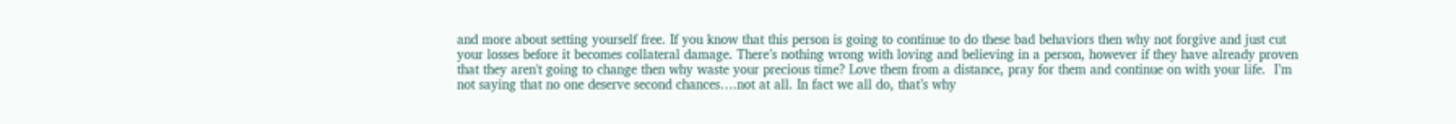and more about setting yourself free. If you know that this person is going to continue to do these bad behaviors then why not forgive and just cut your losses before it becomes collateral damage. There’s nothing wrong with loving and believing in a person, however if they have already proven that they aren't going to change then why waste your precious time? Love them from a distance, pray for them and continue on with your life.  I’m not saying that no one deserve second chances….not at all. In fact we all do, that’s why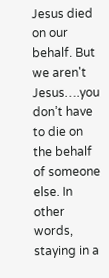Jesus died on our behalf. But we aren't Jesus….you don’t have to die on the behalf of someone else. In other words, staying in a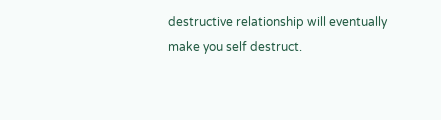destructive relationship will eventually make you self destruct.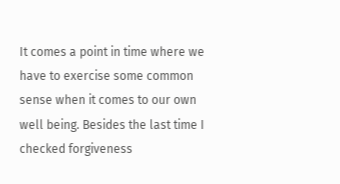It comes a point in time where we have to exercise some common sense when it comes to our own well being. Besides the last time I checked forgiveness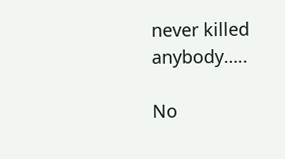never killed anybody…..

No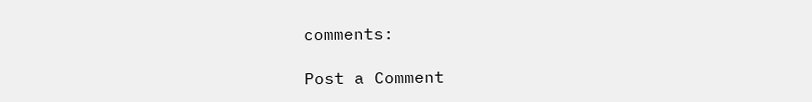comments:

Post a Comment